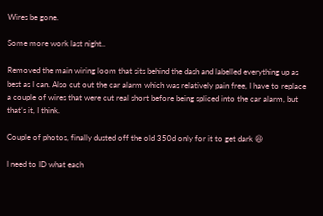Wires be gone.

Some more work last night..

Removed the main wiring loom that sits behind the dash and labelled everything up as best as I can. Also cut out the car alarm which was relatively pain free, I have to replace a couple of wires that were cut real short before being spliced into the car alarm, but that’s it, I think.

Couple of photos, finally dusted off the old 350d only for it to get dark 😆

I need to ID what each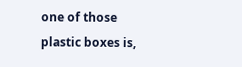one of those plastic boxes is,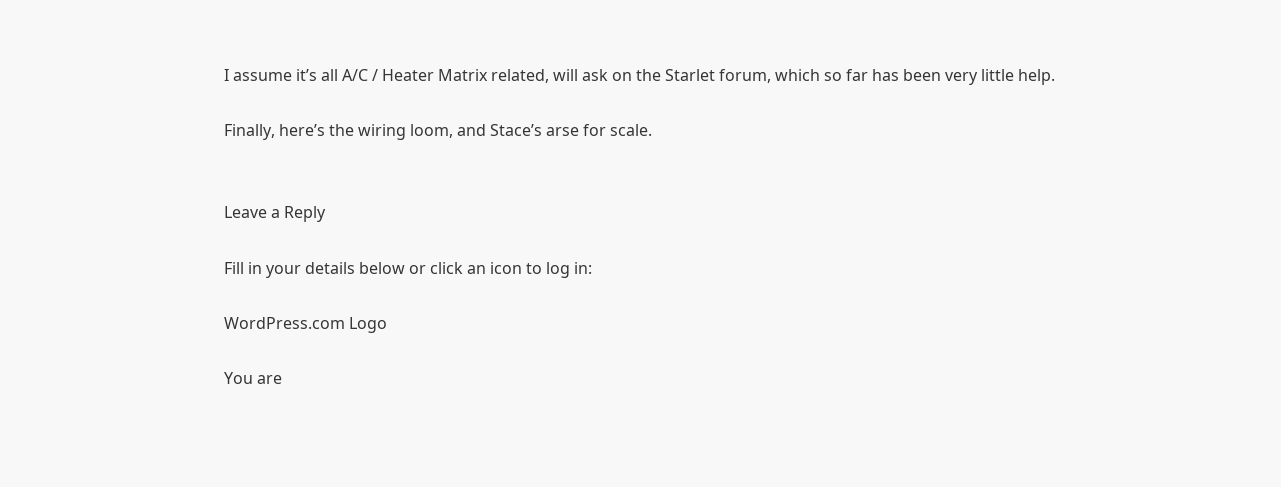I assume it’s all A/C / Heater Matrix related, will ask on the Starlet forum, which so far has been very little help.

Finally, here’s the wiring loom, and Stace’s arse for scale.


Leave a Reply

Fill in your details below or click an icon to log in:

WordPress.com Logo

You are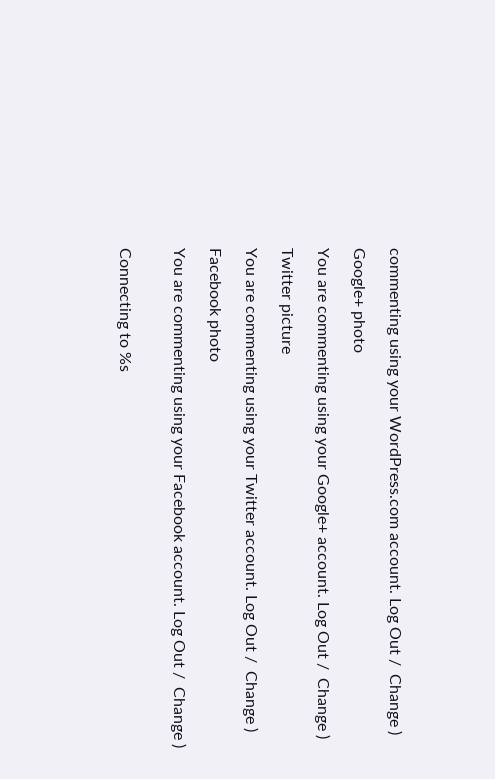commenting using your WordPress.com account. Log Out /  Change )

Google+ photo

You are commenting using your Google+ account. Log Out /  Change )

Twitter picture

You are commenting using your Twitter account. Log Out /  Change )

Facebook photo

You are commenting using your Facebook account. Log Out /  Change )


Connecting to %s